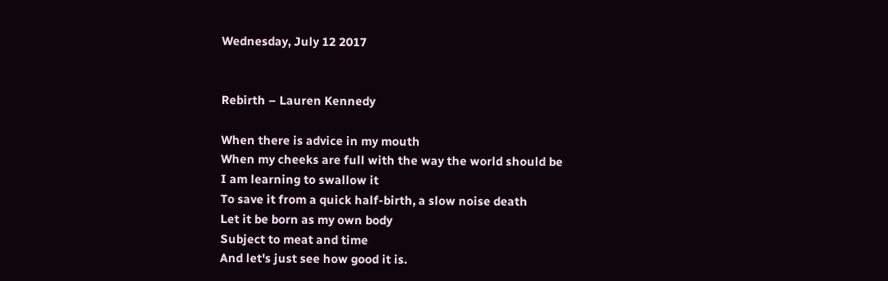Wednesday, July 12 2017


Rebirth – Lauren Kennedy

When there is advice in my mouth
When my cheeks are full with the way the world should be
I am learning to swallow it
To save it from a quick half-birth, a slow noise death
Let it be born as my own body
Subject to meat and time
And let's just see how good it is.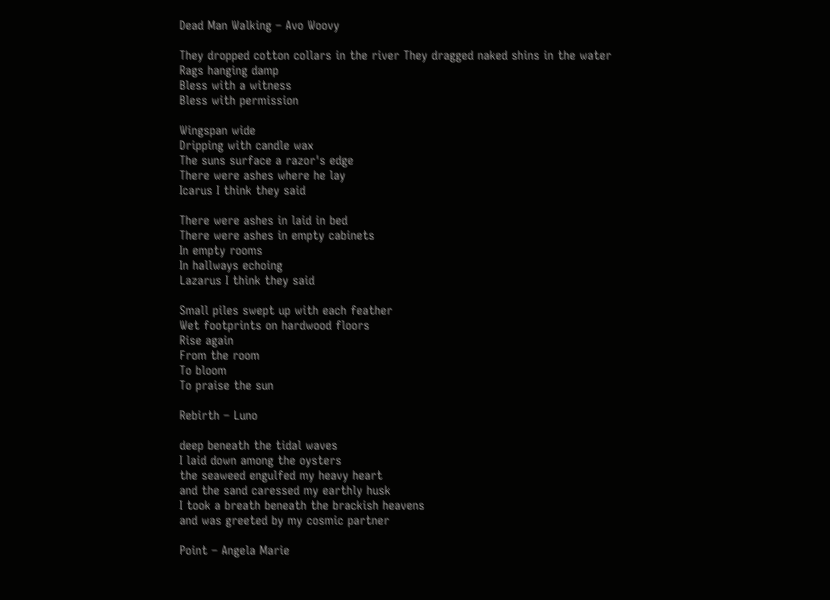Dead Man Walking – Avo Woovy

They dropped cotton collars in the river They dragged naked shins in the water
Rags hanging damp
Bless with a witness
Bless with permission

Wingspan wide
Dripping with candle wax
The suns surface a razor's edge
There were ashes where he lay
Icarus I think they said

There were ashes in laid in bed
There were ashes in empty cabinets
In empty rooms
In hallways echoing
Lazarus I think they said

Small piles swept up with each feather
Wet footprints on hardwood floors
Rise again
From the room
To bloom
To praise the sun

Rebirth – Luno

deep beneath the tidal waves
I laid down among the oysters
the seaweed engulfed my heavy heart
and the sand caressed my earthly husk
I took a breath beneath the brackish heavens
and was greeted by my cosmic partner

Point – Angela Marie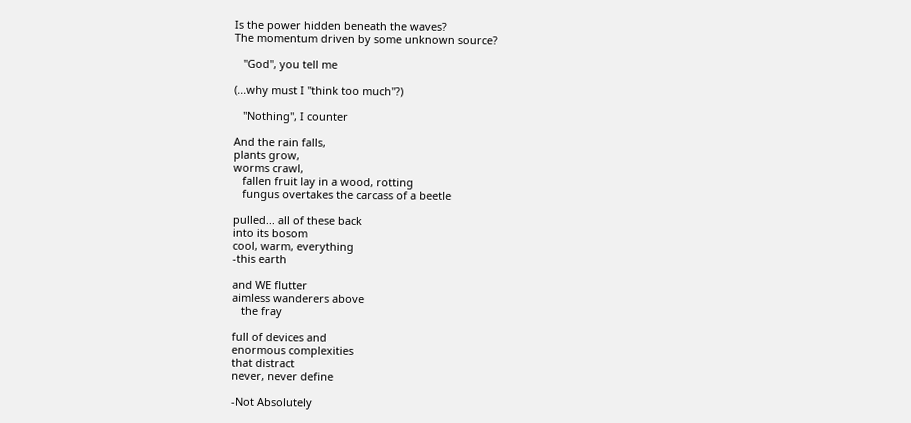Is the power hidden beneath the waves?
The momentum driven by some unknown source?

   "God", you tell me

(...why must I "think too much"?)

   "Nothing", I counter

And the rain falls,
plants grow,
worms crawl,
   fallen fruit lay in a wood, rotting
   fungus overtakes the carcass of a beetle

pulled... all of these back
into its bosom
cool, warm, everything
-this earth

and WE flutter
aimless wanderers above
   the fray

full of devices and
enormous complexities
that distract
never, never define

-Not Absolutely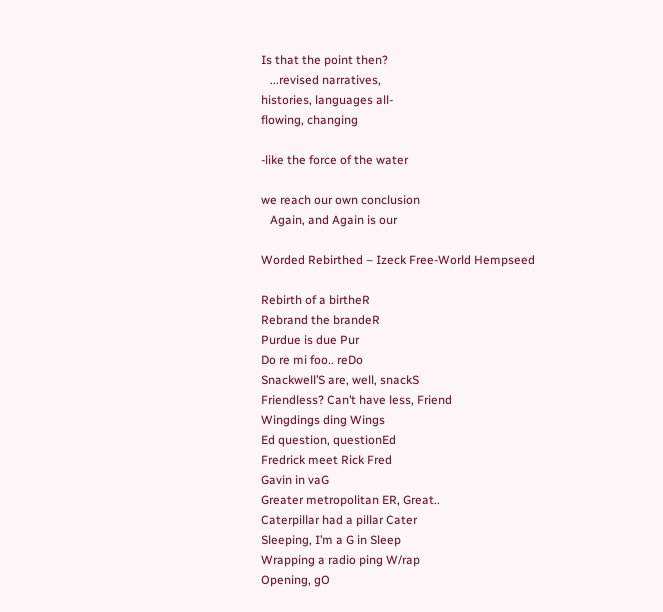Is that the point then?
   ...revised narratives,
histories, languages all-
flowing, changing

-like the force of the water

we reach our own conclusion
   Again, and Again is our

Worded Rebirthed – Izeck Free-World Hempseed

Rebirth of a birtheR
Rebrand the brandeR
Purdue is due Pur
Do re mi foo.. reDo
Snackwell’S are, well, snackS
Friendless? Can’t have less, Friend
Wingdings ding Wings
Ed question, questionEd
Fredrick meet Rick Fred
Gavin in vaG
Greater metropolitan ER, Great..
Caterpillar had a pillar Cater
Sleeping, I’m a G in Sleep
Wrapping a radio ping W/rap
Opening, gO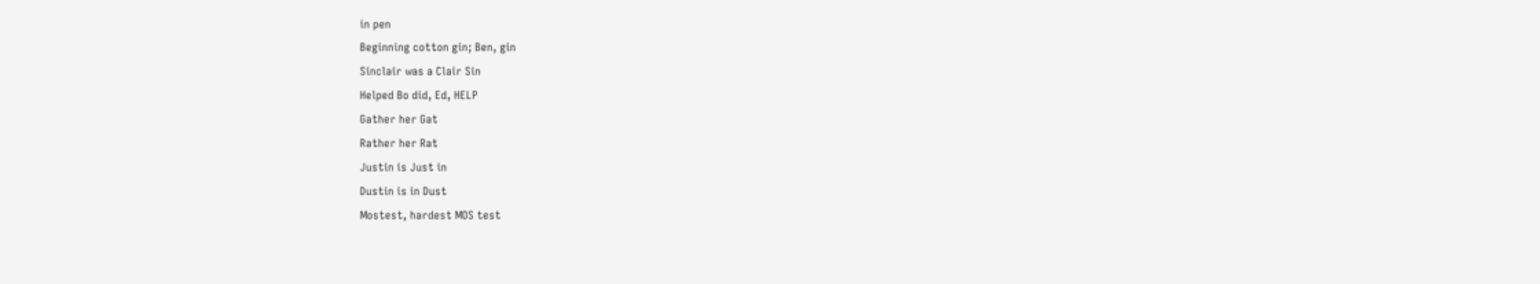in pen
Beginning cotton gin; Ben, gin
Sinclair was a Clair Sin
Helped Bo did, Ed, HELP
Gather her Gat
Rather her Rat
Justin is Just in
Dustin is in Dust
Mostest, hardest MOS test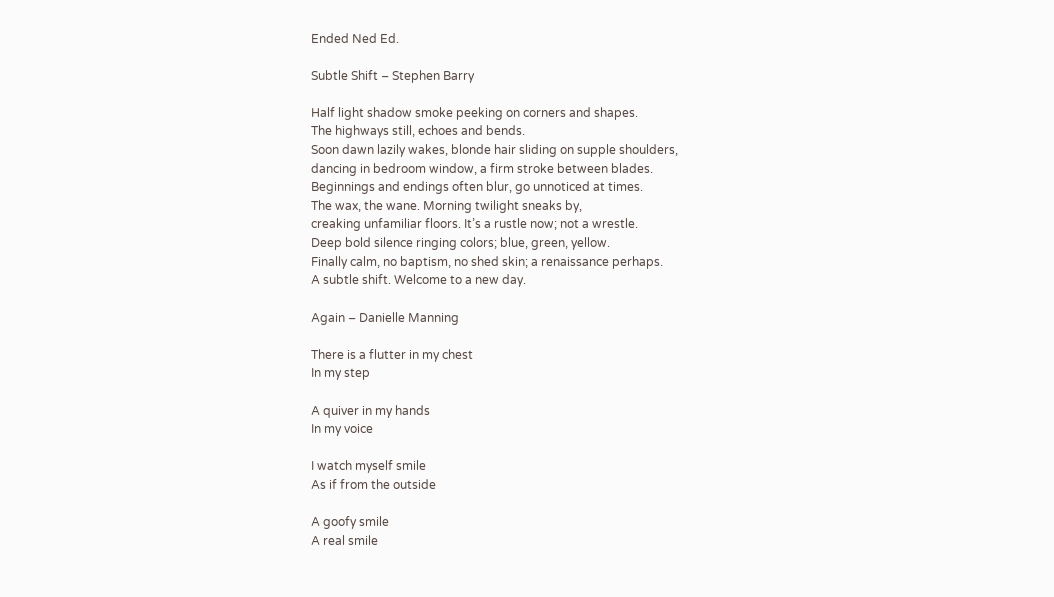Ended Ned Ed.

Subtle Shift – Stephen Barry

Half light shadow smoke peeking on corners and shapes.
The highways still, echoes and bends.
Soon dawn lazily wakes, blonde hair sliding on supple shoulders,
dancing in bedroom window, a firm stroke between blades.
Beginnings and endings often blur, go unnoticed at times.
The wax, the wane. Morning twilight sneaks by,
creaking unfamiliar floors. It’s a rustle now; not a wrestle.
Deep bold silence ringing colors; blue, green, yellow.
Finally calm, no baptism, no shed skin; a renaissance perhaps.
A subtle shift. Welcome to a new day.

Again – Danielle Manning

There is a flutter in my chest
In my step

A quiver in my hands
In my voice

I watch myself smile
As if from the outside

A goofy smile
A real smile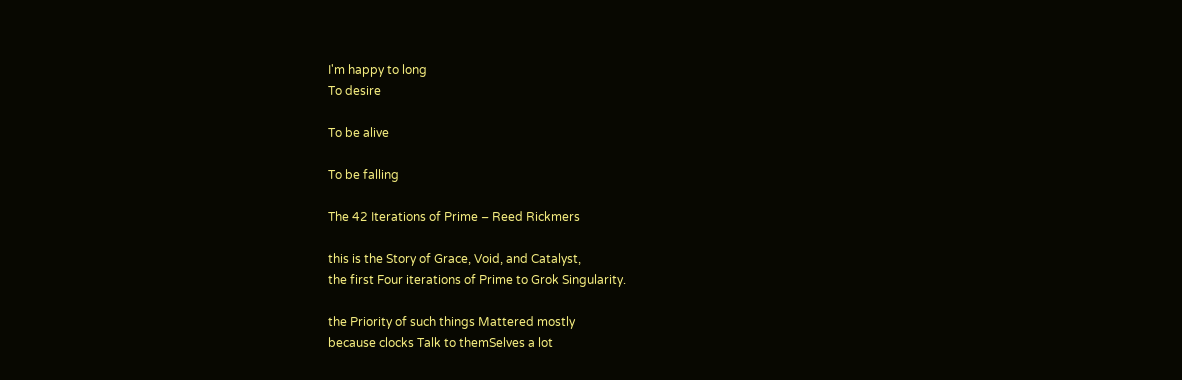I'm happy to long
To desire

To be alive

To be falling

The 42 Iterations of Prime – Reed Rickmers

this is the Story of Grace, Void, and Catalyst,
the first Four iterations of Prime to Grok Singularity.

the Priority of such things Mattered mostly
because clocks Talk to themSelves a lot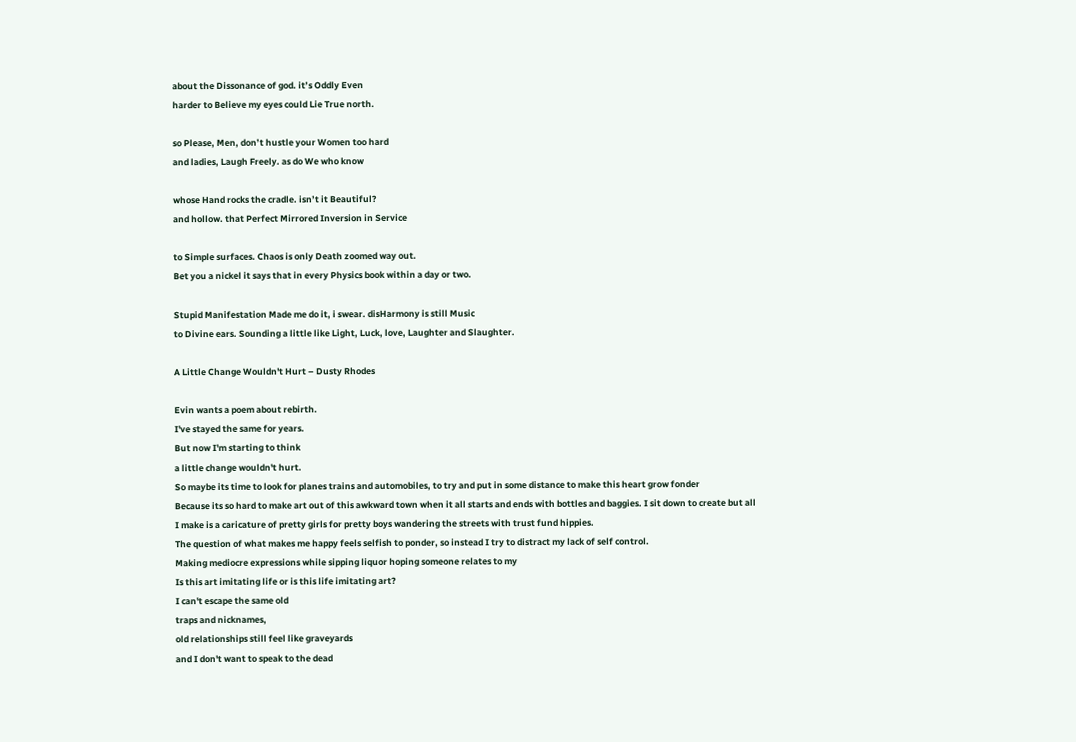about the Dissonance of god. it’s Oddly Even
harder to Believe my eyes could Lie True north.

so Please, Men, don’t hustle your Women too hard
and ladies, Laugh Freely. as do We who know

whose Hand rocks the cradle. isn’t it Beautiful?
and hollow. that Perfect Mirrored Inversion in Service

to Simple surfaces. Chaos is only Death zoomed way out.
Bet you a nickel it says that in every Physics book within a day or two.

Stupid Manifestation Made me do it, i swear. disHarmony is still Music
to Divine ears. Sounding a little like Light, Luck, love, Laughter and Slaughter.

A Little Change Wouldn't Hurt – Dusty Rhodes

Evin wants a poem about rebirth.
I've stayed the same for years.
But now I'm starting to think
a little change wouldn't hurt.
So maybe its time to look for planes trains and automobiles, to try and put in some distance to make this heart grow fonder
Because its so hard to make art out of this awkward town when it all starts and ends with bottles and baggies. I sit down to create but all
I make is a caricature of pretty girls for pretty boys wandering the streets with trust fund hippies.
The question of what makes me happy feels selfish to ponder, so instead I try to distract my lack of self control.
Making mediocre expressions while sipping liquor hoping someone relates to my
Is this art imitating life or is this life imitating art?
I can't escape the same old
traps and nicknames,
old relationships still feel like graveyards
and I don't want to speak to the dead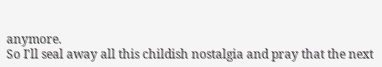anymore.
So I'll seal away all this childish nostalgia and pray that the next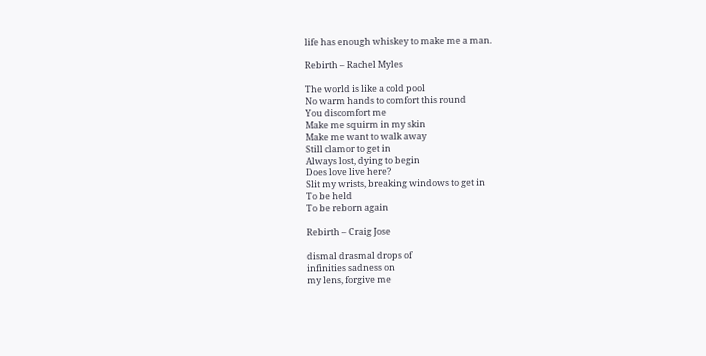life has enough whiskey to make me a man.

Rebirth – Rachel Myles

The world is like a cold pool
No warm hands to comfort this round
You discomfort me
Make me squirm in my skin
Make me want to walk away
Still clamor to get in
Always lost, dying to begin
Does love live here?
Slit my wrists, breaking windows to get in
To be held
To be reborn again

Rebirth – Craig Jose

dismal drasmal drops of
infinities sadness on
my lens, forgive me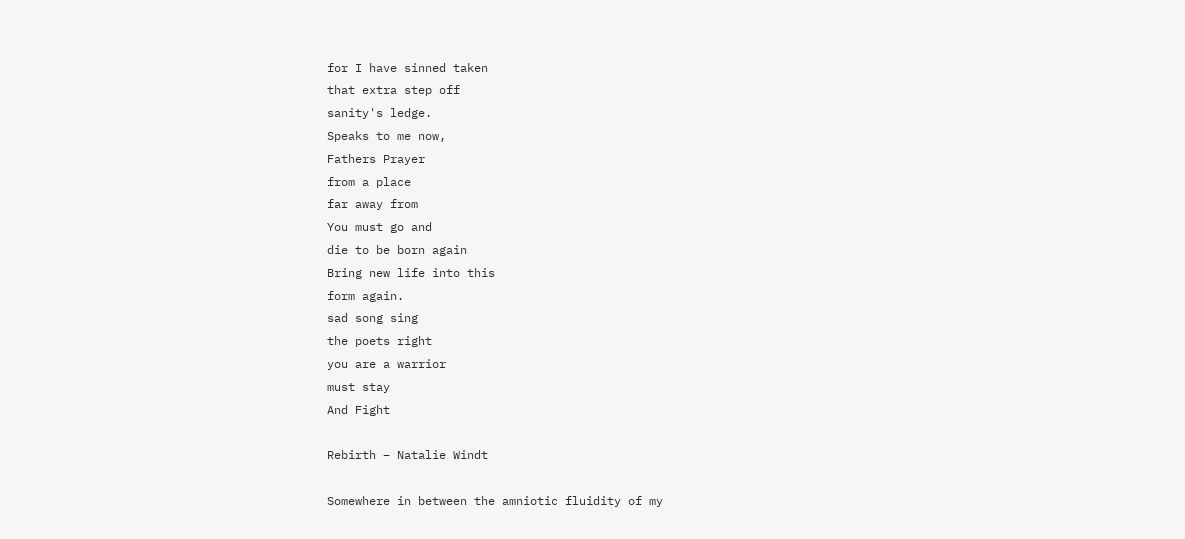for I have sinned taken
that extra step off
sanity's ledge.
Speaks to me now,
Fathers Prayer
from a place
far away from
You must go and
die to be born again
Bring new life into this
form again.
sad song sing
the poets right
you are a warrior
must stay
And Fight

Rebirth – Natalie Windt

Somewhere in between the amniotic fluidity of my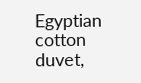Egyptian cotton duvet,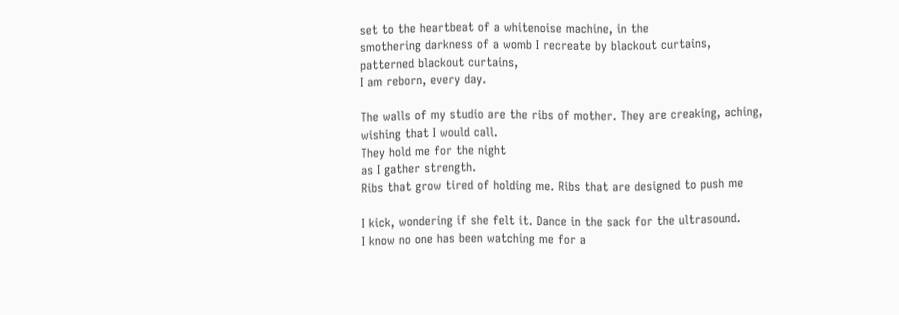set to the heartbeat of a whitenoise machine, in the
smothering darkness of a womb I recreate by blackout curtains,
patterned blackout curtains,
I am reborn, every day.

The walls of my studio are the ribs of mother. They are creaking, aching,
wishing that I would call.
They hold me for the night
as I gather strength.
Ribs that grow tired of holding me. Ribs that are designed to push me

I kick, wondering if she felt it. Dance in the sack for the ultrasound.
I know no one has been watching me for a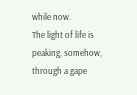while now.
The light of life is peaking, somehow, through a gape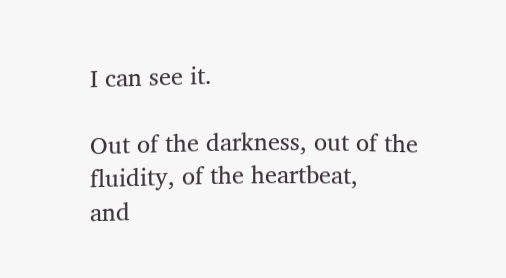I can see it.

Out of the darkness, out of the fluidity, of the heartbeat,
and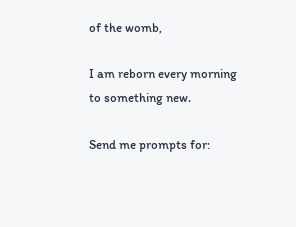of the womb,

I am reborn every morning
to something new.

Send me prompts for: